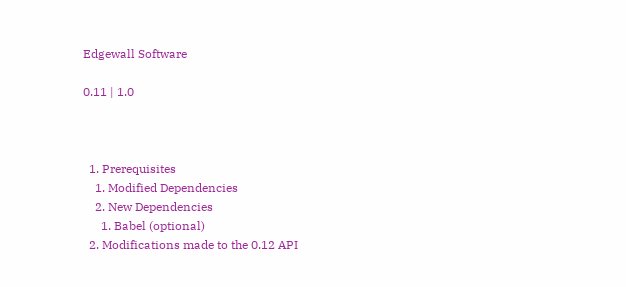Edgewall Software

0.11 | 1.0



  1. Prerequisites
    1. Modified Dependencies
    2. New Dependencies
      1. Babel (optional)
  2. Modifications made to the 0.12 API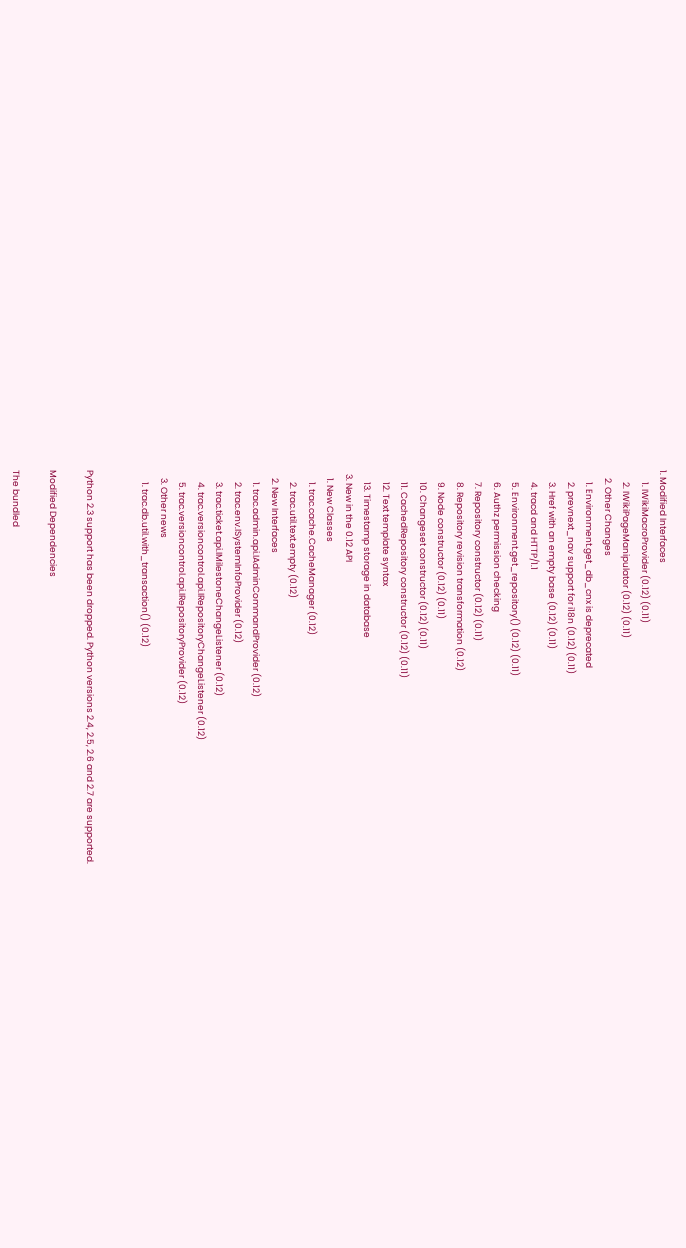1. Modified Interfaces
      1. IWikiMacroProvider (0.12) (0.11)
      2. IWikiPageManipulator (0.12) (0.11)
    2. Other Changes
      1. Environment.get_db_cnx is deprecated
      2. prevnext_nav support for i18n (0.12) (0.11)
      3. Href with an empty base (0.12) (0.11)
      4. tracd and HTTP/1.1
      5. Environment.get_repository() (0.12) (0.11)
      6. Authz permission checking
      7. Repository constructor (0.12) (0.11)
      8. Repository revision transformation (0.12)
      9. Node constructor (0.12) (0.11)
      10. Changeset constructor (0.12) (0.11)
      11. CachedRepository constructor (0.12) (0.11)
      12. Text template syntax
      13. Timestamp storage in database
  3. New in the 0.12 API
    1. New Classes
      1. trac.cache.CacheManager (0.12)
      2. trac.util.text.empty (0.12)
    2. New Interfaces
      1. trac.admin.api.IAdminCommandProvider (0.12)
      2. trac.env.ISystemInfoProvider (0.12)
      3. trac.ticket.api.IMilestoneChangeListener (0.12)
      4. trac.versioncontrol.api.IRepositoryChangeListener (0.12)
      5. trac.versioncontrol.api.IRepositoryProvider (0.12)
    3. Other news
      1. trac.db.util.with_transaction() (0.12)


Python 2.3 support has been dropped. Python versions 2.4, 2.5, 2.6 and 2.7 are supported.

Modified Dependencies

The bundled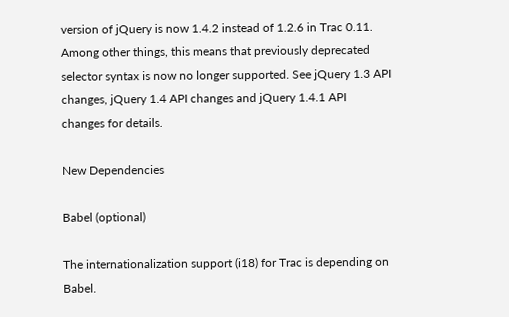version of jQuery is now 1.4.2 instead of 1.2.6 in Trac 0.11. Among other things, this means that previously deprecated selector syntax is now no longer supported. See jQuery 1.3 API changes, jQuery 1.4 API changes and jQuery 1.4.1 API changes for details.

New Dependencies

Babel (optional)

The internationalization support (i18) for Trac is depending on Babel.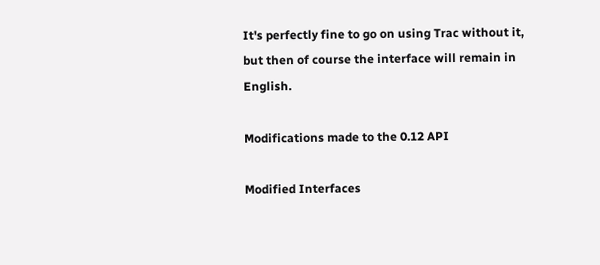It's perfectly fine to go on using Trac without it, but then of course the interface will remain in English.

Modifications made to the 0.12 API

Modified Interfaces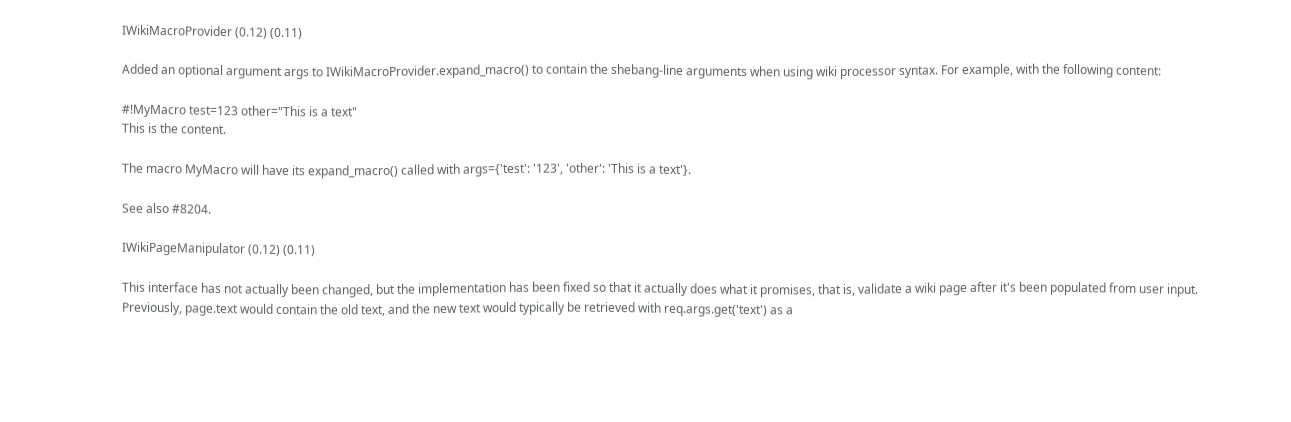IWikiMacroProvider (0.12) (0.11)

Added an optional argument args to IWikiMacroProvider.expand_macro() to contain the shebang-line arguments when using wiki processor syntax. For example, with the following content:

#!MyMacro test=123 other="This is a text"
This is the content.

The macro MyMacro will have its expand_macro() called with args={'test': '123', 'other': 'This is a text'}.

See also #8204.

IWikiPageManipulator (0.12) (0.11)

This interface has not actually been changed, but the implementation has been fixed so that it actually does what it promises, that is, validate a wiki page after it's been populated from user input. Previously, page.text would contain the old text, and the new text would typically be retrieved with req.args.get('text') as a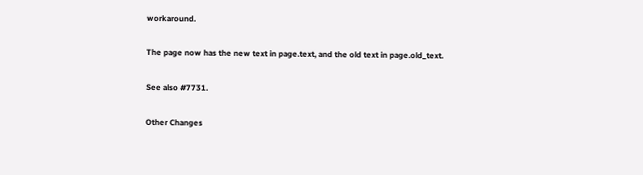workaround.

The page now has the new text in page.text, and the old text in page.old_text.

See also #7731.

Other Changes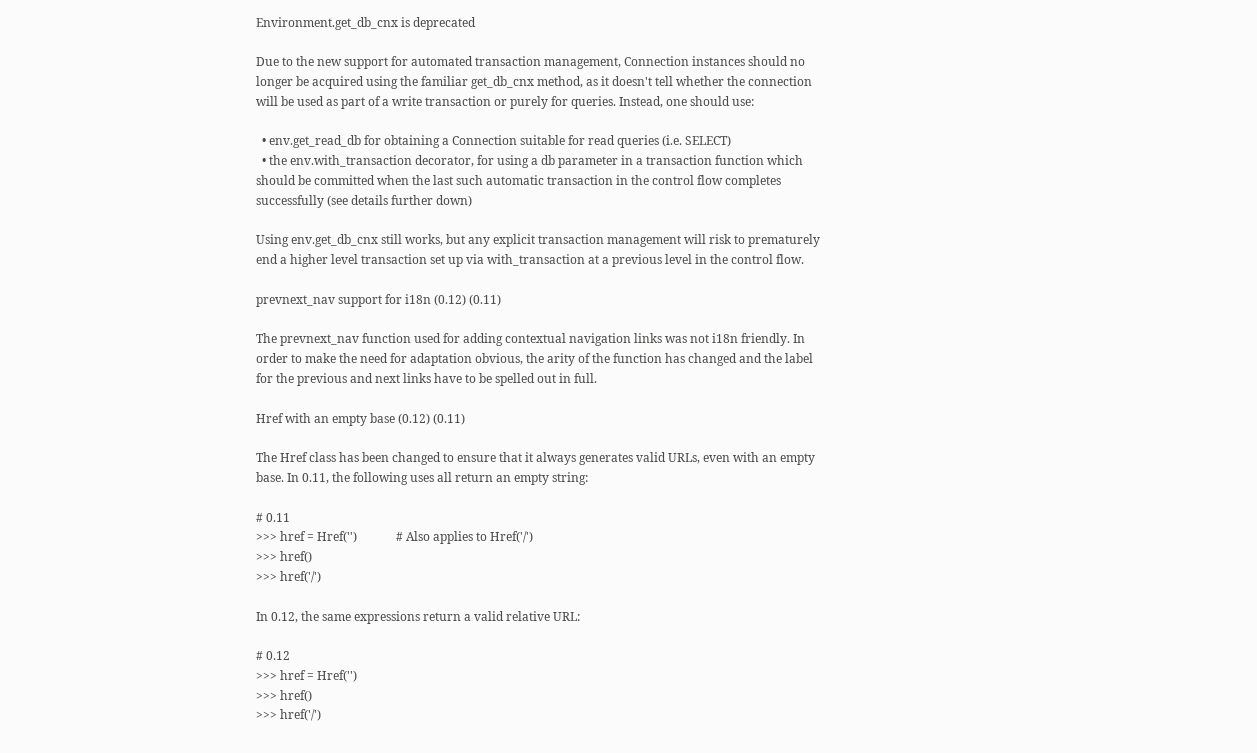Environment.get_db_cnx is deprecated

Due to the new support for automated transaction management, Connection instances should no longer be acquired using the familiar get_db_cnx method, as it doesn't tell whether the connection will be used as part of a write transaction or purely for queries. Instead, one should use:

  • env.get_read_db for obtaining a Connection suitable for read queries (i.e. SELECT)
  • the env.with_transaction decorator, for using a db parameter in a transaction function which should be committed when the last such automatic transaction in the control flow completes successfully (see details further down)

Using env.get_db_cnx still works, but any explicit transaction management will risk to prematurely end a higher level transaction set up via with_transaction at a previous level in the control flow.

prevnext_nav support for i18n (0.12) (0.11)

The prevnext_nav function used for adding contextual navigation links was not i18n friendly. In order to make the need for adaptation obvious, the arity of the function has changed and the label for the previous and next links have to be spelled out in full.

Href with an empty base (0.12) (0.11)

The Href class has been changed to ensure that it always generates valid URLs, even with an empty base. In 0.11, the following uses all return an empty string:

# 0.11
>>> href = Href('')             # Also applies to Href('/')
>>> href()
>>> href('/')

In 0.12, the same expressions return a valid relative URL:

# 0.12
>>> href = Href('')
>>> href()
>>> href('/')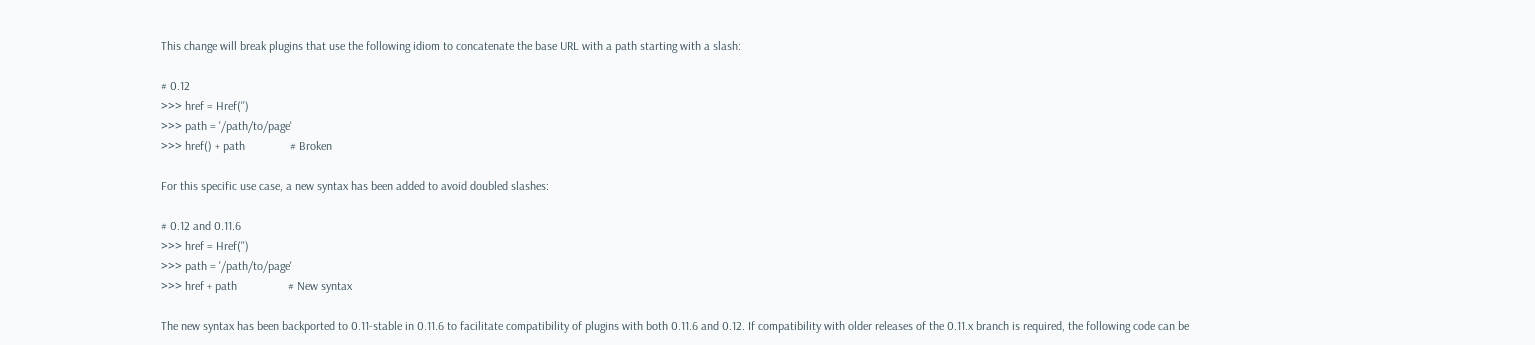This change will break plugins that use the following idiom to concatenate the base URL with a path starting with a slash:

# 0.12
>>> href = Href('')
>>> path = '/path/to/page'
>>> href() + path               # Broken

For this specific use case, a new syntax has been added to avoid doubled slashes:

# 0.12 and 0.11.6
>>> href = Href('')
>>> path = '/path/to/page'
>>> href + path                 # New syntax

The new syntax has been backported to 0.11-stable in 0.11.6 to facilitate compatibility of plugins with both 0.11.6 and 0.12. If compatibility with older releases of the 0.11.x branch is required, the following code can be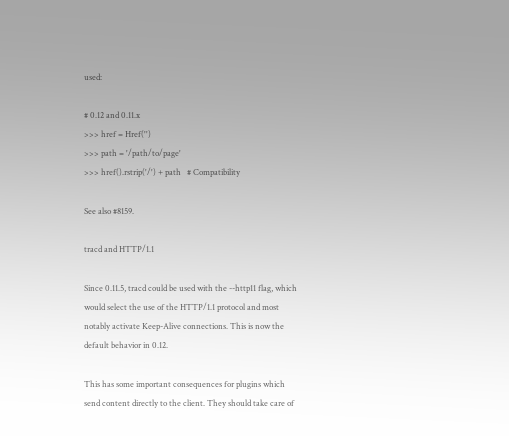used:

# 0.12 and 0.11.x
>>> href = Href('')
>>> path = '/path/to/page'
>>> href().rstrip('/') + path   # Compatibility

See also #8159.

tracd and HTTP/1.1

Since 0.11.5, tracd could be used with the --http11 flag, which would select the use of the HTTP/1.1 protocol and most notably activate Keep-Alive connections. This is now the default behavior in 0.12.

This has some important consequences for plugins which send content directly to the client. They should take care of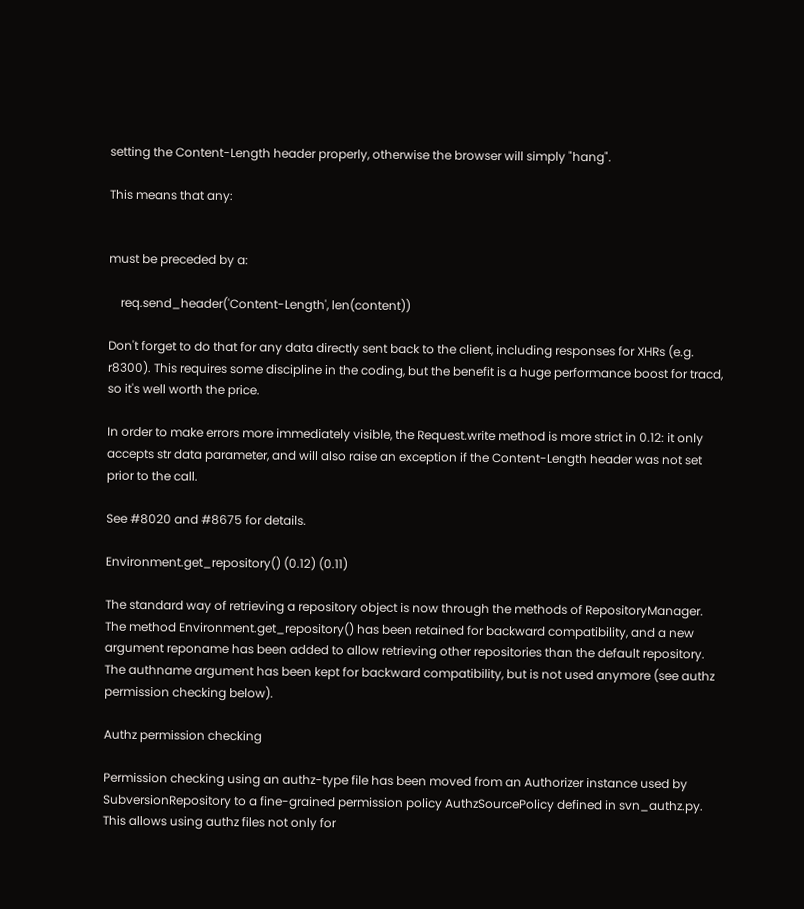setting the Content-Length header properly, otherwise the browser will simply "hang".

This means that any:


must be preceded by a:

    req.send_header('Content-Length', len(content))

Don't forget to do that for any data directly sent back to the client, including responses for XHRs (e.g. r8300). This requires some discipline in the coding, but the benefit is a huge performance boost for tracd, so it's well worth the price.

In order to make errors more immediately visible, the Request.write method is more strict in 0.12: it only accepts str data parameter, and will also raise an exception if the Content-Length header was not set prior to the call.

See #8020 and #8675 for details.

Environment.get_repository() (0.12) (0.11)

The standard way of retrieving a repository object is now through the methods of RepositoryManager. The method Environment.get_repository() has been retained for backward compatibility, and a new argument reponame has been added to allow retrieving other repositories than the default repository. The authname argument has been kept for backward compatibility, but is not used anymore (see authz permission checking below).

Authz permission checking

Permission checking using an authz-type file has been moved from an Authorizer instance used by SubversionRepository to a fine-grained permission policy AuthzSourcePolicy defined in svn_authz.py. This allows using authz files not only for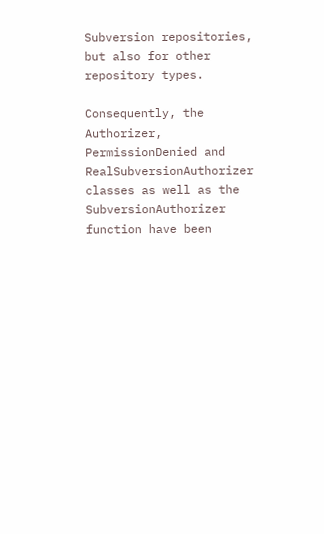Subversion repositories, but also for other repository types.

Consequently, the Authorizer, PermissionDenied and RealSubversionAuthorizer classes as well as the SubversionAuthorizer function have been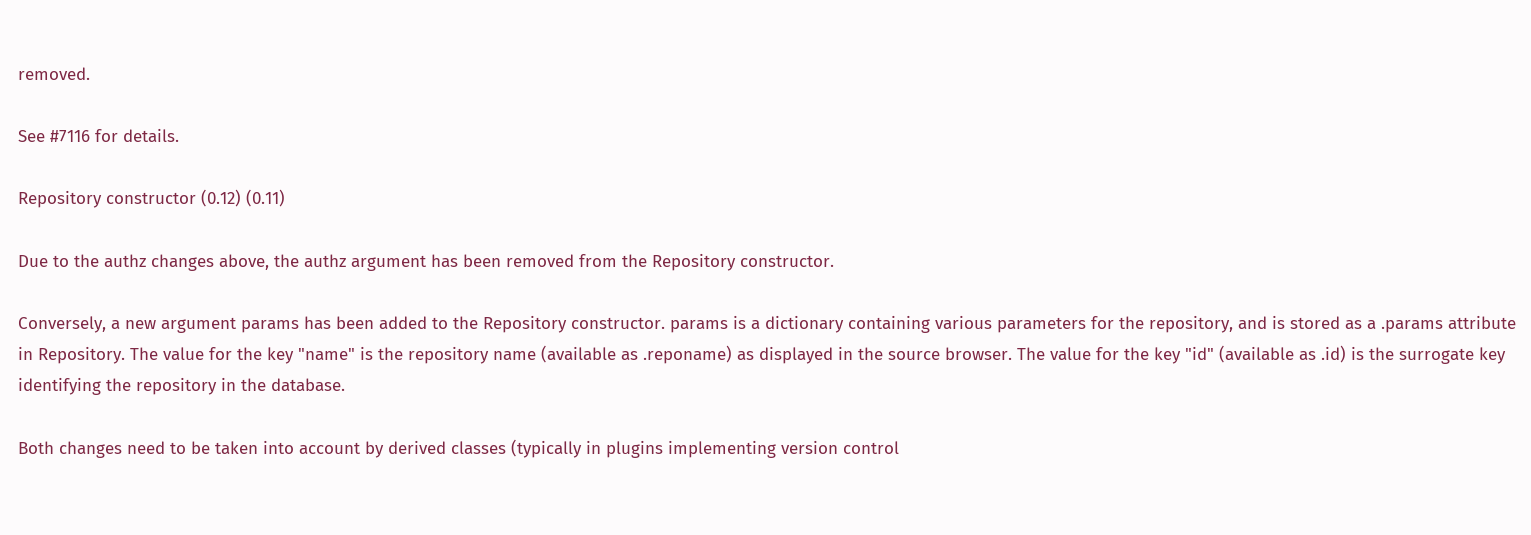removed.

See #7116 for details.

Repository constructor (0.12) (0.11)

Due to the authz changes above, the authz argument has been removed from the Repository constructor.

Conversely, a new argument params has been added to the Repository constructor. params is a dictionary containing various parameters for the repository, and is stored as a .params attribute in Repository. The value for the key "name" is the repository name (available as .reponame) as displayed in the source browser. The value for the key "id" (available as .id) is the surrogate key identifying the repository in the database.

Both changes need to be taken into account by derived classes (typically in plugins implementing version control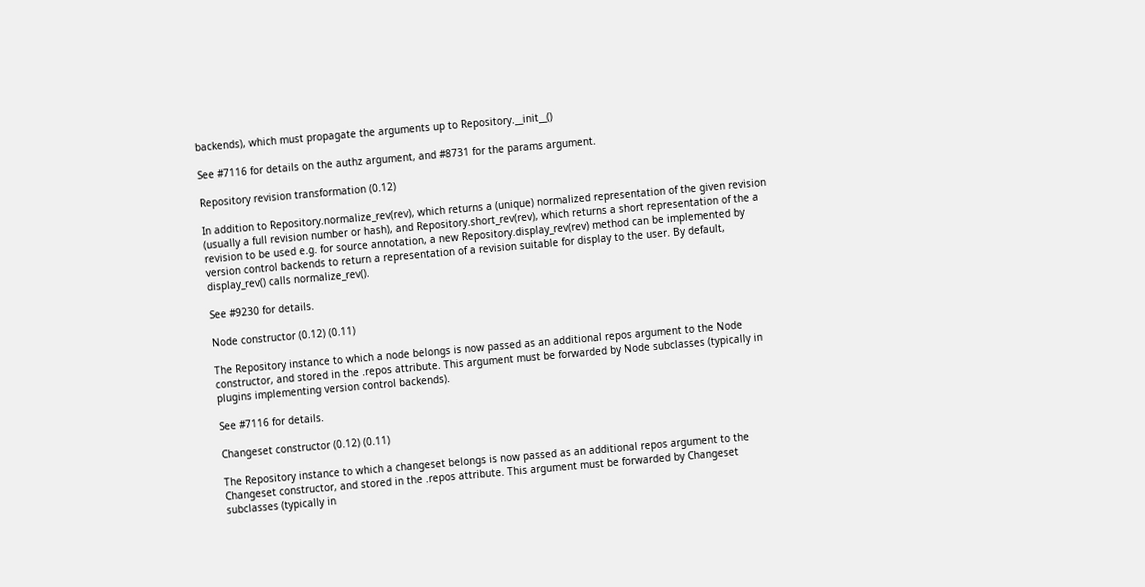backends), which must propagate the arguments up to Repository.__init__()

See #7116 for details on the authz argument, and #8731 for the params argument.

Repository revision transformation (0.12)

In addition to Repository.normalize_rev(rev), which returns a (unique) normalized representation of the given revision (usually a full revision number or hash), and Repository.short_rev(rev), which returns a short representation of the a revision to be used e.g. for source annotation, a new Repository.display_rev(rev) method can be implemented by version control backends to return a representation of a revision suitable for display to the user. By default, display_rev() calls normalize_rev().

See #9230 for details.

Node constructor (0.12) (0.11)

The Repository instance to which a node belongs is now passed as an additional repos argument to the Node constructor, and stored in the .repos attribute. This argument must be forwarded by Node subclasses (typically in plugins implementing version control backends).

See #7116 for details.

Changeset constructor (0.12) (0.11)

The Repository instance to which a changeset belongs is now passed as an additional repos argument to the Changeset constructor, and stored in the .repos attribute. This argument must be forwarded by Changeset subclasses (typically in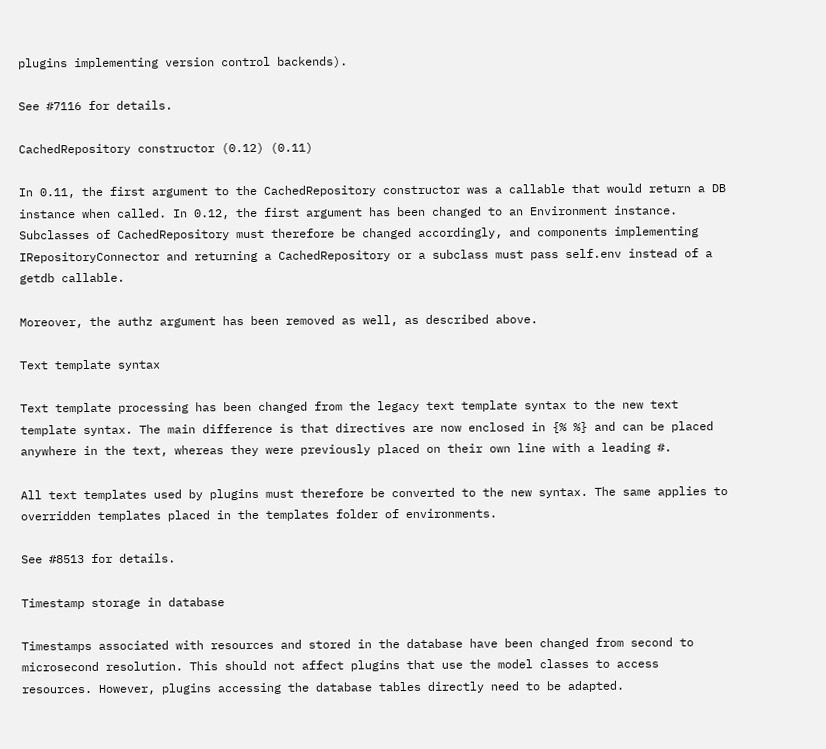plugins implementing version control backends).

See #7116 for details.

CachedRepository constructor (0.12) (0.11)

In 0.11, the first argument to the CachedRepository constructor was a callable that would return a DB instance when called. In 0.12, the first argument has been changed to an Environment instance. Subclasses of CachedRepository must therefore be changed accordingly, and components implementing IRepositoryConnector and returning a CachedRepository or a subclass must pass self.env instead of a getdb callable.

Moreover, the authz argument has been removed as well, as described above.

Text template syntax

Text template processing has been changed from the legacy text template syntax to the new text template syntax. The main difference is that directives are now enclosed in {% %} and can be placed anywhere in the text, whereas they were previously placed on their own line with a leading #.

All text templates used by plugins must therefore be converted to the new syntax. The same applies to overridden templates placed in the templates folder of environments.

See #8513 for details.

Timestamp storage in database

Timestamps associated with resources and stored in the database have been changed from second to microsecond resolution. This should not affect plugins that use the model classes to access resources. However, plugins accessing the database tables directly need to be adapted.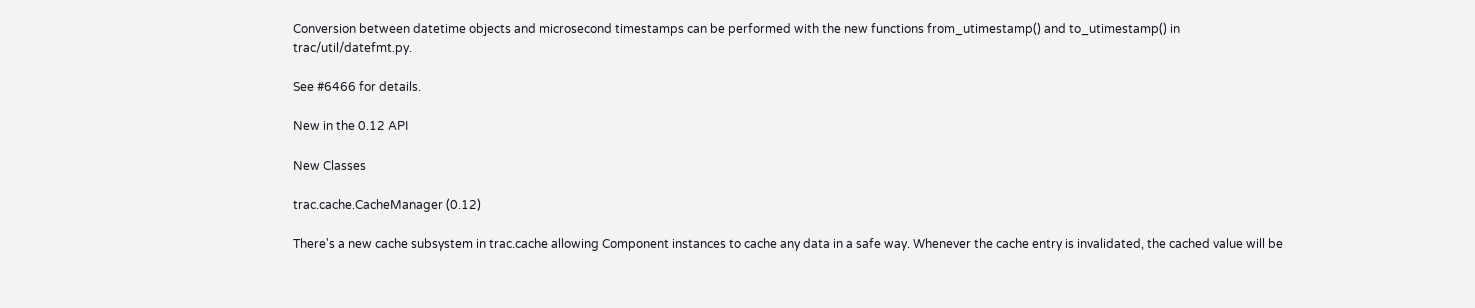Conversion between datetime objects and microsecond timestamps can be performed with the new functions from_utimestamp() and to_utimestamp() in trac/util/datefmt.py.

See #6466 for details.

New in the 0.12 API

New Classes

trac.cache.CacheManager (0.12)

There's a new cache subsystem in trac.cache allowing Component instances to cache any data in a safe way. Whenever the cache entry is invalidated, the cached value will be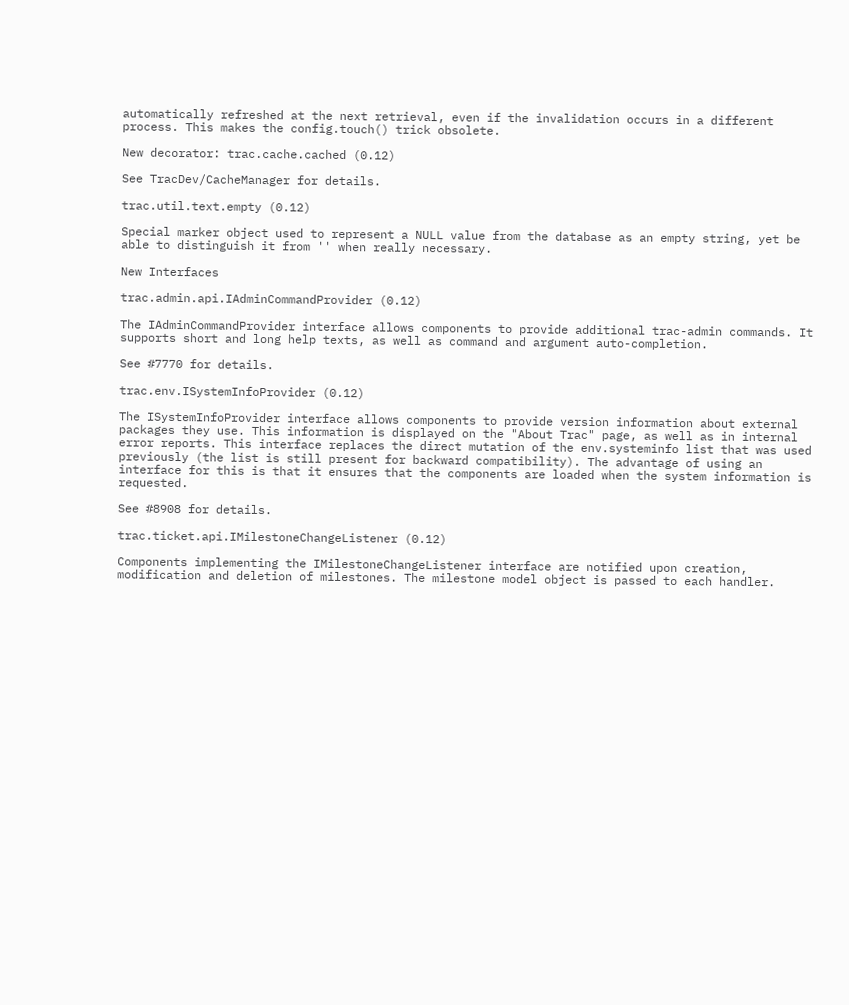automatically refreshed at the next retrieval, even if the invalidation occurs in a different process. This makes the config.touch() trick obsolete.

New decorator: trac.cache.cached (0.12)

See TracDev/CacheManager for details.

trac.util.text.empty (0.12)

Special marker object used to represent a NULL value from the database as an empty string, yet be able to distinguish it from '' when really necessary.

New Interfaces

trac.admin.api.IAdminCommandProvider (0.12)

The IAdminCommandProvider interface allows components to provide additional trac-admin commands. It supports short and long help texts, as well as command and argument auto-completion.

See #7770 for details.

trac.env.ISystemInfoProvider (0.12)

The ISystemInfoProvider interface allows components to provide version information about external packages they use. This information is displayed on the "About Trac" page, as well as in internal error reports. This interface replaces the direct mutation of the env.systeminfo list that was used previously (the list is still present for backward compatibility). The advantage of using an interface for this is that it ensures that the components are loaded when the system information is requested.

See #8908 for details.

trac.ticket.api.IMilestoneChangeListener (0.12)

Components implementing the IMilestoneChangeListener interface are notified upon creation, modification and deletion of milestones. The milestone model object is passed to each handler.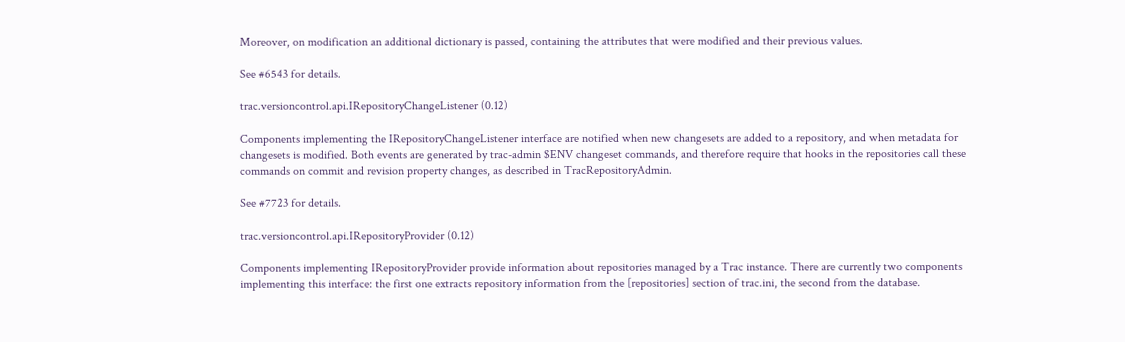Moreover, on modification an additional dictionary is passed, containing the attributes that were modified and their previous values.

See #6543 for details.

trac.versioncontrol.api.IRepositoryChangeListener (0.12)

Components implementing the IRepositoryChangeListener interface are notified when new changesets are added to a repository, and when metadata for changesets is modified. Both events are generated by trac-admin $ENV changeset commands, and therefore require that hooks in the repositories call these commands on commit and revision property changes, as described in TracRepositoryAdmin.

See #7723 for details.

trac.versioncontrol.api.IRepositoryProvider (0.12)

Components implementing IRepositoryProvider provide information about repositories managed by a Trac instance. There are currently two components implementing this interface: the first one extracts repository information from the [repositories] section of trac.ini, the second from the database.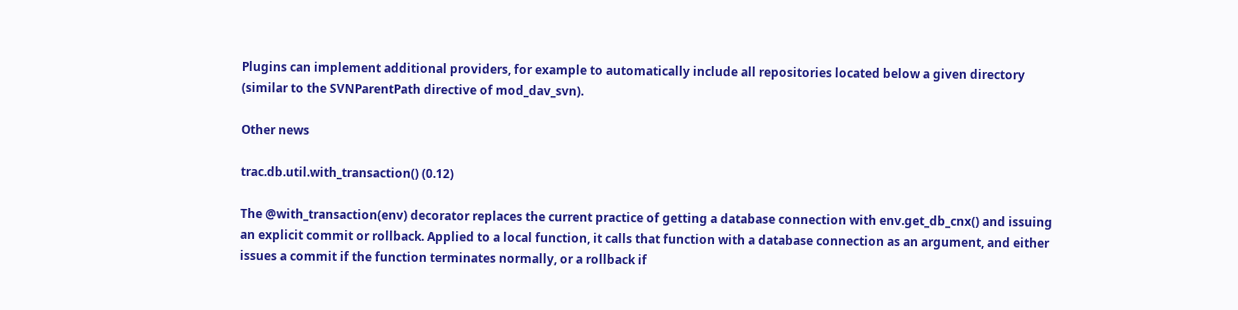Plugins can implement additional providers, for example to automatically include all repositories located below a given directory (similar to the SVNParentPath directive of mod_dav_svn).

Other news

trac.db.util.with_transaction() (0.12)

The @with_transaction(env) decorator replaces the current practice of getting a database connection with env.get_db_cnx() and issuing an explicit commit or rollback. Applied to a local function, it calls that function with a database connection as an argument, and either issues a commit if the function terminates normally, or a rollback if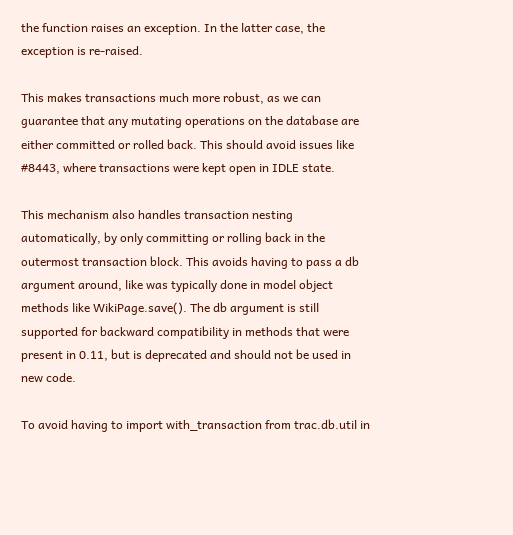the function raises an exception. In the latter case, the exception is re-raised.

This makes transactions much more robust, as we can guarantee that any mutating operations on the database are either committed or rolled back. This should avoid issues like #8443, where transactions were kept open in IDLE state.

This mechanism also handles transaction nesting automatically, by only committing or rolling back in the outermost transaction block. This avoids having to pass a db argument around, like was typically done in model object methods like WikiPage.save(). The db argument is still supported for backward compatibility in methods that were present in 0.11, but is deprecated and should not be used in new code.

To avoid having to import with_transaction from trac.db.util in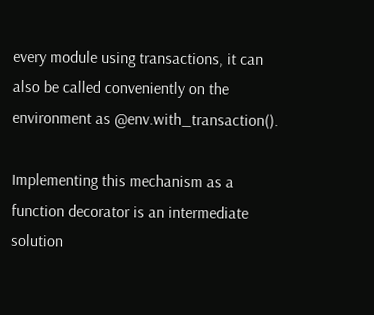every module using transactions, it can also be called conveniently on the environment as @env.with_transaction().

Implementing this mechanism as a function decorator is an intermediate solution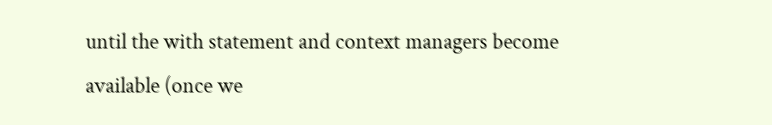until the with statement and context managers become available (once we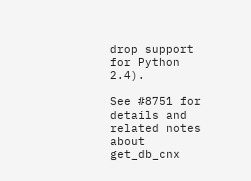drop support for Python 2.4).

See #8751 for details and related notes about get_db_cnx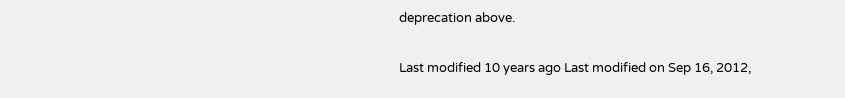deprecation above.

Last modified 10 years ago Last modified on Sep 16, 2012,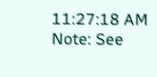11:27:18 AM
Note: See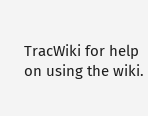TracWiki for help on using the wiki.